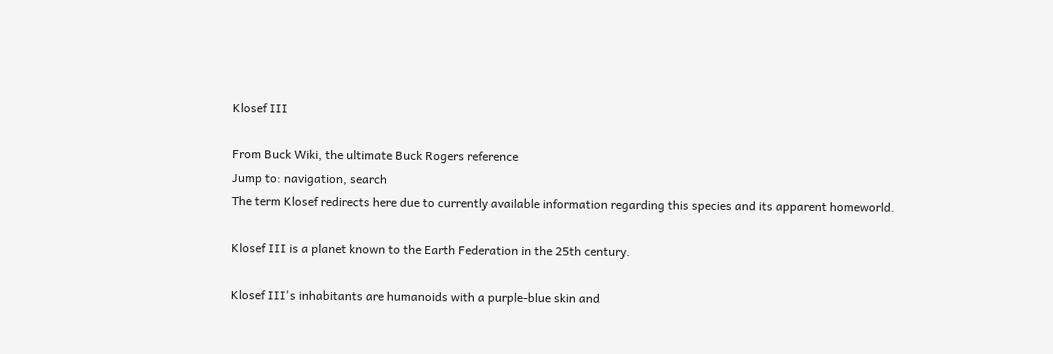Klosef III

From Buck Wiki, the ultimate Buck Rogers reference
Jump to: navigation, search
The term Klosef redirects here due to currently available information regarding this species and its apparent homeworld.

Klosef III is a planet known to the Earth Federation in the 25th century.

Klosef III's inhabitants are humanoids with a purple-blue skin and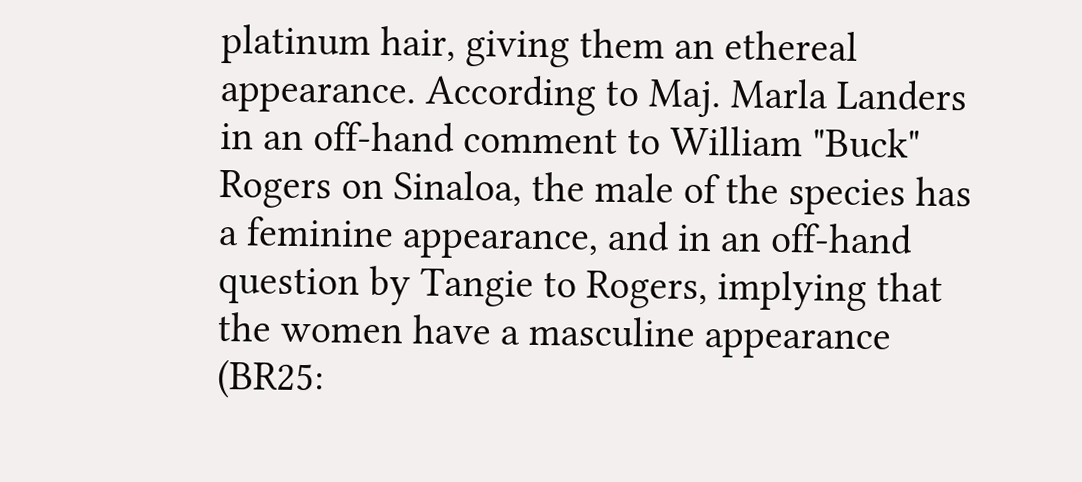platinum hair, giving them an ethereal appearance. According to Maj. Marla Landers in an off-hand comment to William "Buck" Rogers on Sinaloa, the male of the species has a feminine appearance, and in an off-hand question by Tangie to Rogers, implying that the women have a masculine appearance (BR25: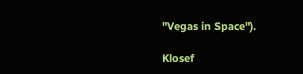"Vegas in Space").

Klosef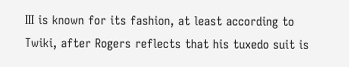III is known for its fashion, at least according to Twiki, after Rogers reflects that his tuxedo suit is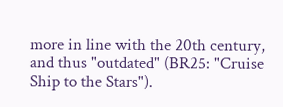more in line with the 20th century, and thus "outdated" (BR25: "Cruise Ship to the Stars").